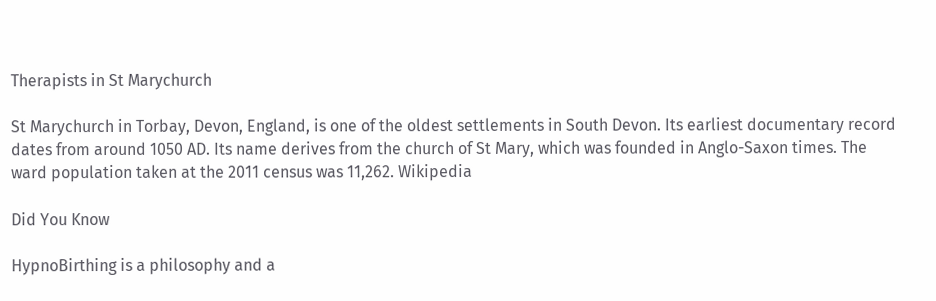Therapists in St Marychurch

St Marychurch in Torbay, Devon, England, is one of the oldest settlements in South Devon. Its earliest documentary record dates from around 1050 AD. Its name derives from the church of St Mary, which was founded in Anglo-Saxon times. The ward population taken at the 2011 census was 11,262. Wikipedia

Did You Know

HypnoBirthing is a philosophy and a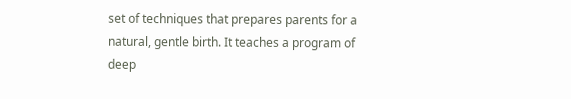set of techniques that prepares parents for a natural, gentle birth. It teaches a program of deep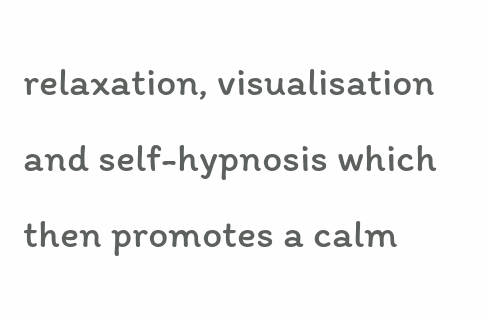relaxation, visualisation and self-hypnosis which then promotes a calm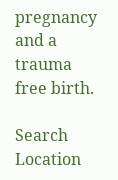pregnancy and a trauma free birth.

Search Location